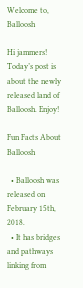Welcome to, Balloosh

Hi jammers! Today’s post is about the newly released land of Balloosh. Enjoy!

Fun Facts About Balloosh

  • Balloosh was released on February 15th, 2018.
  • It has bridges and pathways linking from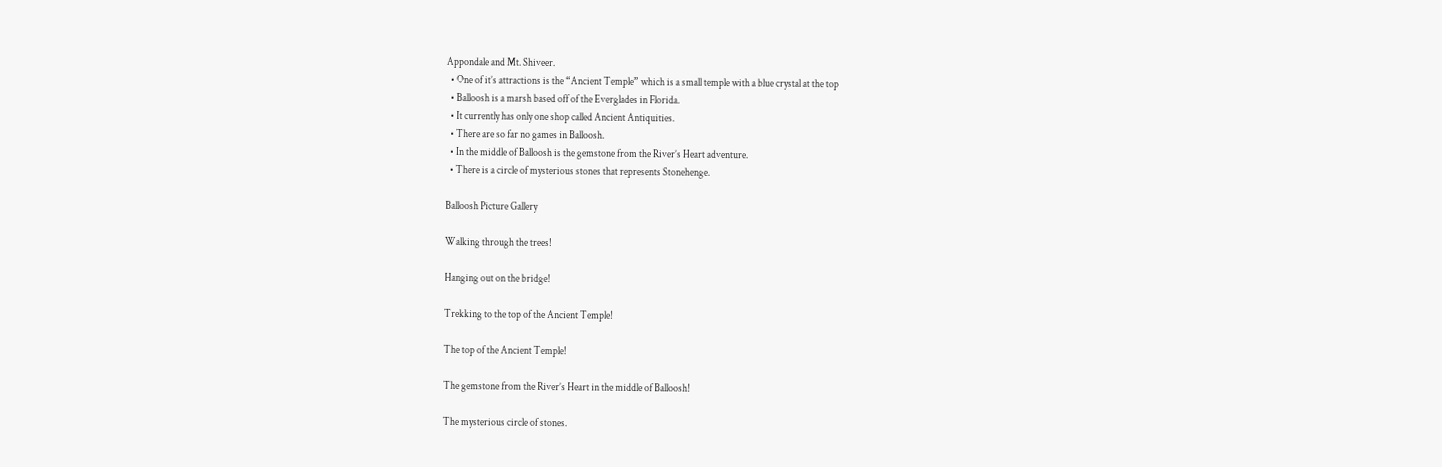Appondale and Mt. Shiveer.
  • One of it’s attractions is the “Ancient Temple” which is a small temple with a blue crystal at the top
  • Balloosh is a marsh based off of the Everglades in Florida.
  • It currently has only one shop called Ancient Antiquities.
  • There are so far no games in Balloosh.
  • In the middle of Balloosh is the gemstone from the River’s Heart adventure.
  • There is a circle of mysterious stones that represents Stonehenge.

Balloosh Picture Gallery

Walking through the trees!

Hanging out on the bridge!

Trekking to the top of the Ancient Temple!

The top of the Ancient Temple!

The gemstone from the River’s Heart in the middle of Balloosh!

The mysterious circle of stones.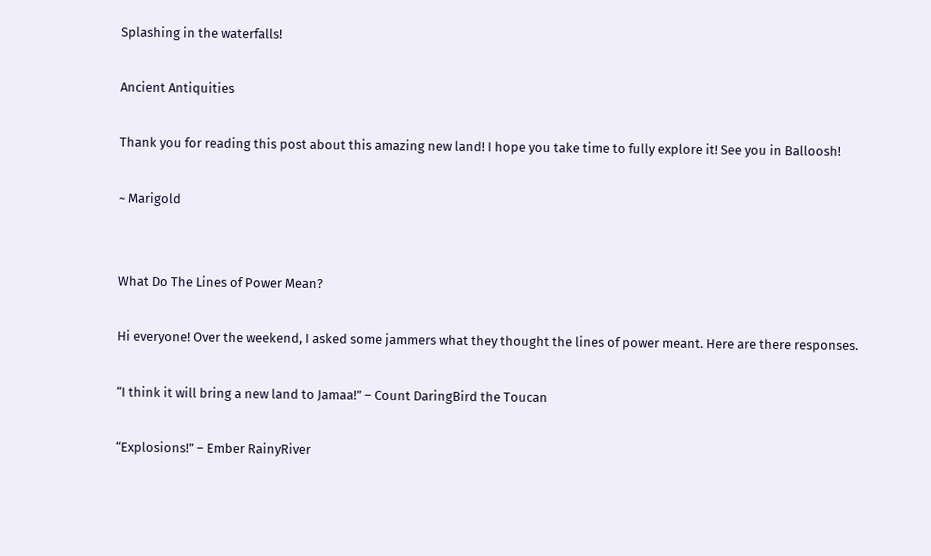Splashing in the waterfalls!

Ancient Antiquities

Thank you for reading this post about this amazing new land! I hope you take time to fully explore it! See you in Balloosh!

~ Marigold


What Do The Lines of Power Mean?

Hi everyone! Over the weekend, I asked some jammers what they thought the lines of power meant. Here are there responses.

“I think it will bring a new land to Jamaa!” – Count DaringBird the Toucan

“Explosions!” – Ember RainyRiver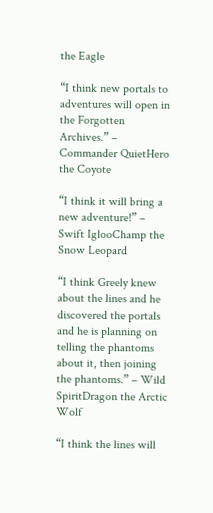the Eagle

“I think new portals to adventures will open in the Forgotten Archives.” – Commander QuietHero the Coyote

“I think it will bring a new adventure!” – Swift IglooChamp the Snow Leopard

“I think Greely knew about the lines and he discovered the portals and he is planning on telling the phantoms about it, then joining the phantoms.” – Wild SpiritDragon the Arctic Wolf

“I think the lines will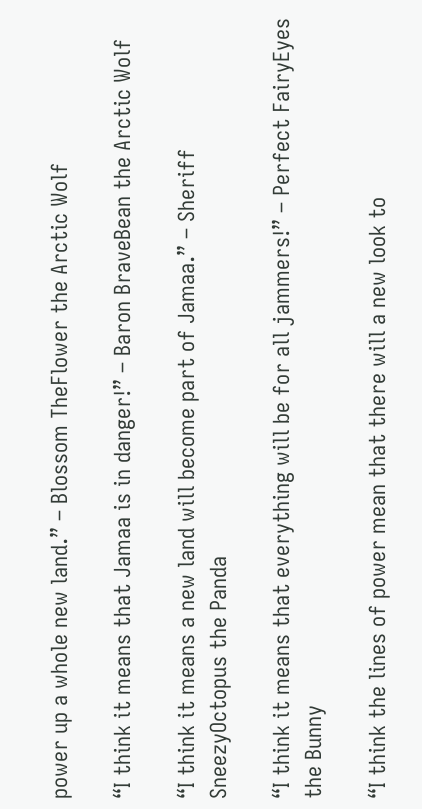power up a whole new land.” – Blossom TheFlower the Arctic Wolf

“I think it means that Jamaa is in danger!” – Baron BraveBean the Arctic Wolf

“I think it means a new land will become part of Jamaa.” – Sheriff SneezyOctopus the Panda

“I think it means that everything will be for all jammers!” – Perfect FairyEyes the Bunny

“I think the lines of power mean that there will a new look to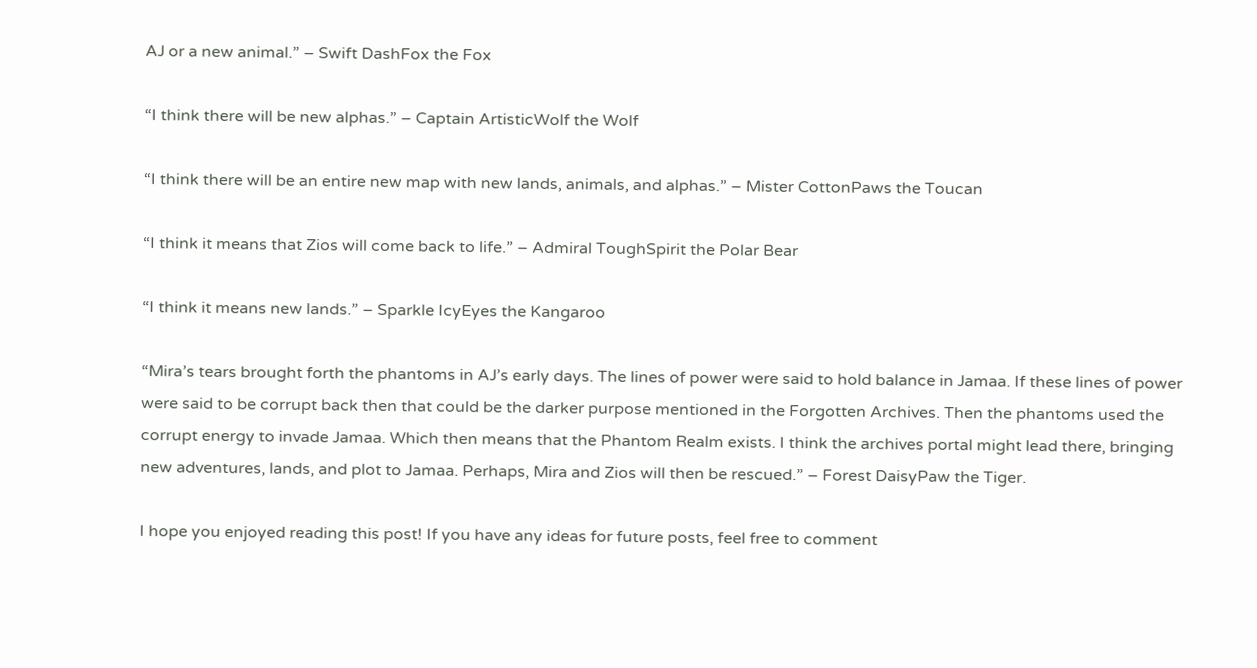AJ or a new animal.” – Swift DashFox the Fox

“I think there will be new alphas.” – Captain ArtisticWolf the Wolf

“I think there will be an entire new map with new lands, animals, and alphas.” – Mister CottonPaws the Toucan

“I think it means that Zios will come back to life.” – Admiral ToughSpirit the Polar Bear

“I think it means new lands.” – Sparkle IcyEyes the Kangaroo

“Mira’s tears brought forth the phantoms in AJ’s early days. The lines of power were said to hold balance in Jamaa. If these lines of power were said to be corrupt back then that could be the darker purpose mentioned in the Forgotten Archives. Then the phantoms used the corrupt energy to invade Jamaa. Which then means that the Phantom Realm exists. I think the archives portal might lead there, bringing new adventures, lands, and plot to Jamaa. Perhaps, Mira and Zios will then be rescued.” – Forest DaisyPaw the Tiger.

I hope you enjoyed reading this post! If you have any ideas for future posts, feel free to comment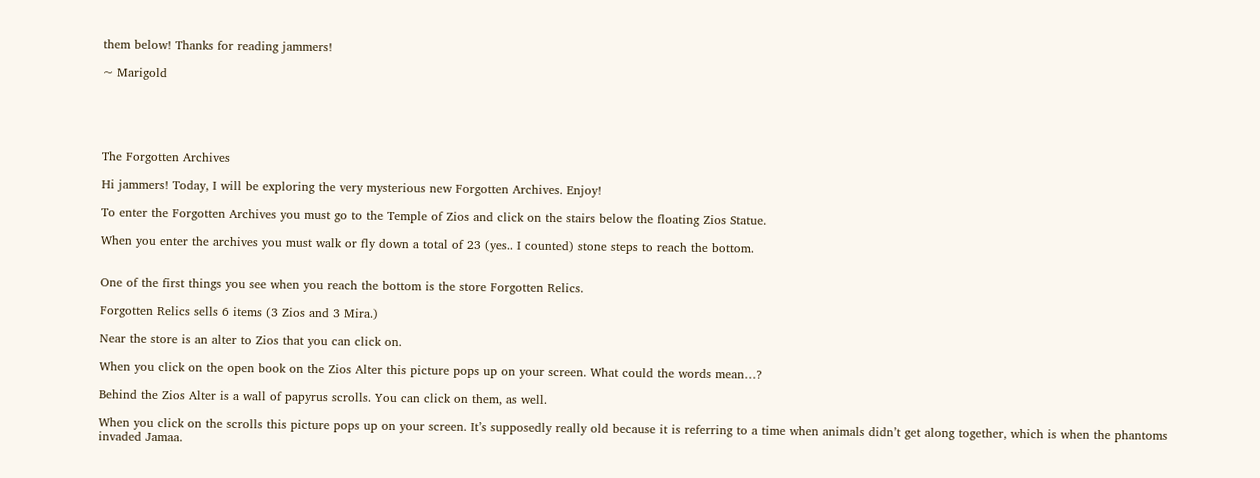them below! Thanks for reading jammers!

~ Marigold





The Forgotten Archives

Hi jammers! Today, I will be exploring the very mysterious new Forgotten Archives. Enjoy!

To enter the Forgotten Archives you must go to the Temple of Zios and click on the stairs below the floating Zios Statue.

When you enter the archives you must walk or fly down a total of 23 (yes.. I counted) stone steps to reach the bottom.


One of the first things you see when you reach the bottom is the store Forgotten Relics.

Forgotten Relics sells 6 items (3 Zios and 3 Mira.)

Near the store is an alter to Zios that you can click on.

When you click on the open book on the Zios Alter this picture pops up on your screen. What could the words mean…?

Behind the Zios Alter is a wall of papyrus scrolls. You can click on them, as well.

When you click on the scrolls this picture pops up on your screen. It’s supposedly really old because it is referring to a time when animals didn’t get along together, which is when the phantoms invaded Jamaa.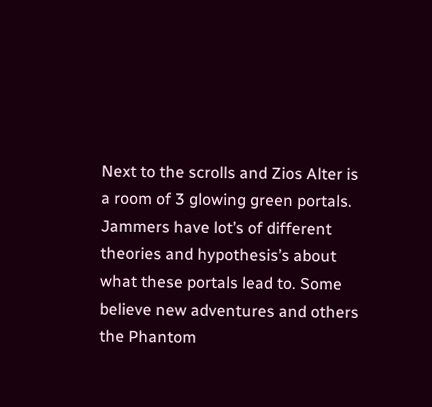Next to the scrolls and Zios Alter is a room of 3 glowing green portals. Jammers have lot’s of different theories and hypothesis’s about what these portals lead to. Some believe new adventures and others the Phantom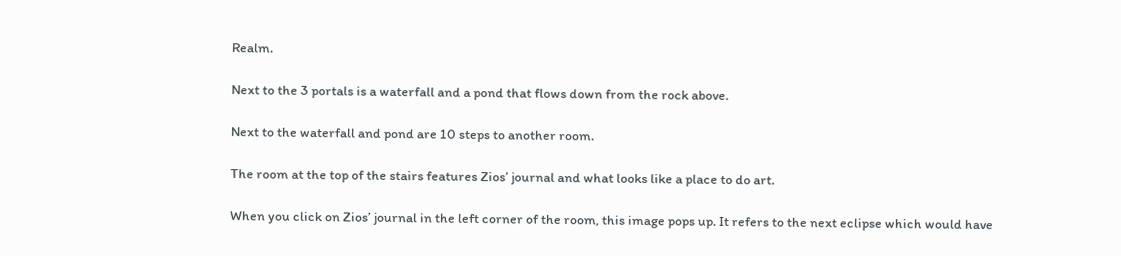Realm.

Next to the 3 portals is a waterfall and a pond that flows down from the rock above.

Next to the waterfall and pond are 10 steps to another room.

The room at the top of the stairs features Zios’ journal and what looks like a place to do art.

When you click on Zios’ journal in the left corner of the room, this image pops up. It refers to the next eclipse which would have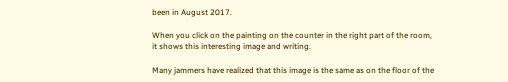been in August 2017.

When you click on the painting on the counter in the right part of the room, it shows this interesting image and writing.

Many jammers have realized that this image is the same as on the floor of the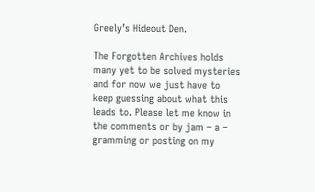Greely’s Hideout Den.

The Forgotten Archives holds many yet to be solved mysteries and for now we just have to keep guessing about what this leads to. Please let me know in the comments or by jam – a – gramming or posting on my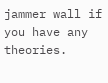jammer wall if you have any theories.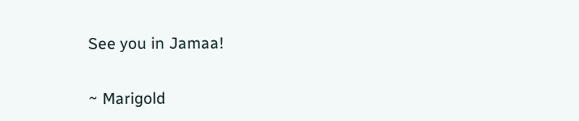See you in Jamaa!

~ Marigold